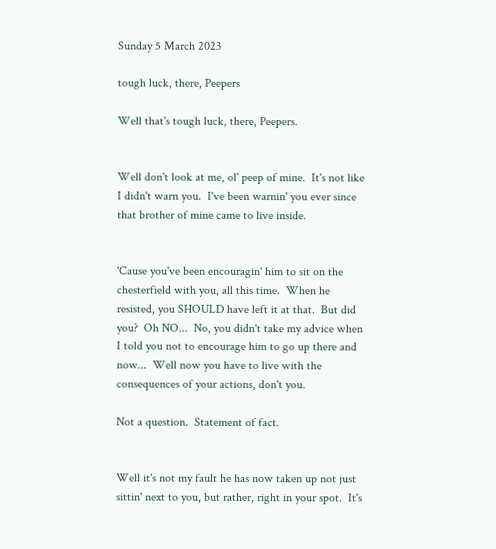Sunday 5 March 2023

tough luck, there, Peepers

Well that's tough luck, there, Peepers.


Well don't look at me, ol' peep of mine.  It's not like I didn't warn you.  I've been warnin' you ever since that brother of mine came to live inside.


'Cause you've been encouragin' him to sit on the chesterfield with you, all this time.  When he resisted, you SHOULD have left it at that.  But did you?  Oh NO...  No, you didn't take my advice when I told you not to encourage him to go up there and now...  Well now you have to live with the consequences of your actions, don't you.

Not a question.  Statement of fact.


Well it's not my fault he has now taken up not just sittin' next to you, but rather, right in your spot.  It's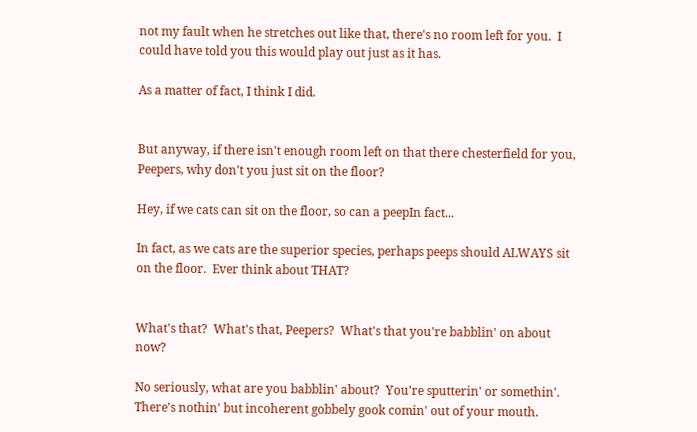not my fault when he stretches out like that, there's no room left for you.  I could have told you this would play out just as it has.

As a matter of fact, I think I did.


But anyway, if there isn't enough room left on that there chesterfield for you, Peepers, why don't you just sit on the floor?

Hey, if we cats can sit on the floor, so can a peepIn fact...

In fact, as we cats are the superior species, perhaps peeps should ALWAYS sit on the floor.  Ever think about THAT?


What's that?  What's that, Peepers?  What's that you're babblin' on about now?

No seriously, what are you babblin' about?  You're sputterin' or somethin'.  There's nothin' but incoherent gobbely gook comin' out of your mouth.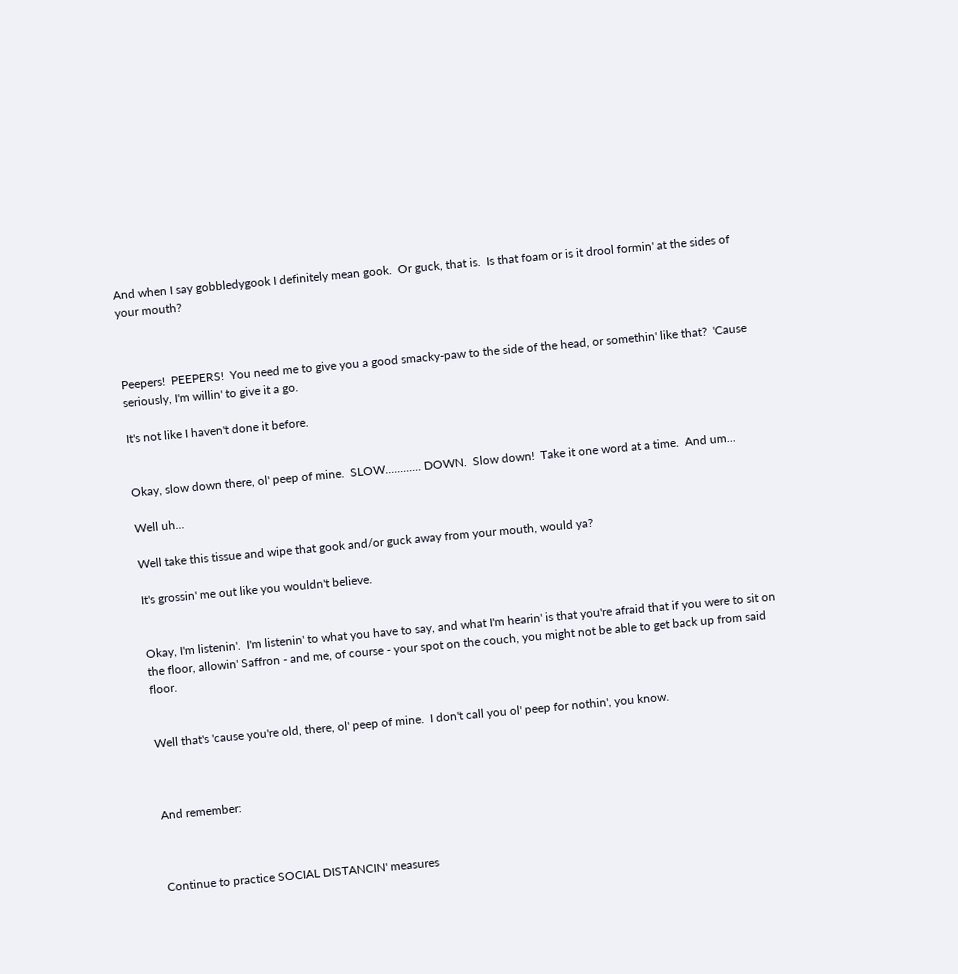And when I say gobbledygook I definitely mean gook.  Or guck, that is.  Is that foam or is it drool formin' at the sides of your mouth?



Peepers!  PEEPERS!  You need me to give you a good smacky-paw to the side of the head, or somethin' like that?  'Cause seriously, I'm willin' to give it a go.

It's not like I haven't done it before.


Okay, slow down there, ol' peep of mine.  SLOW............ DOWN.  Slow down!  Take it one word at a time.  And um...

Well uh...

Well take this tissue and wipe that gook and/or guck away from your mouth, would ya?

It's grossin' me out like you wouldn't believe.


Okay, I'm listenin'.  I'm listenin' to what you have to say, and what I'm hearin' is that you're afraid that if you were to sit on the floor, allowin' Saffron - and me, of course - your spot on the couch, you might not be able to get back up from said floor.


Well that's 'cause you're old, there, ol' peep of mine.  I don't call you ol' peep for nothin', you know.



And remember:



Continue to practice SOCIAL DISTANCIN' measures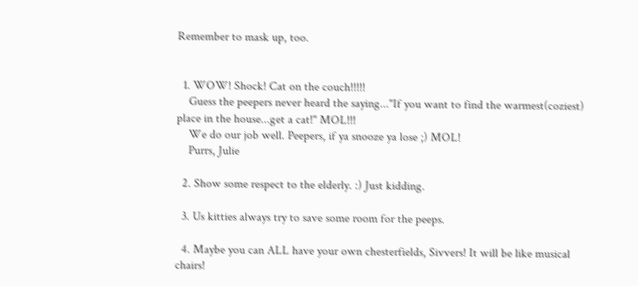Remember to mask up, too.


  1. WOW! Shock! Cat on the couch!!!!!
    Guess the peepers never heard the saying..."If you want to find the warmest(coziest) place in the house...get a cat!" MOL!!!
    We do our job well. Peepers, if ya snooze ya lose ;) MOL!
    Purrs, Julie

  2. Show some respect to the elderly. :) Just kidding.

  3. Us kitties always try to save some room for the peeps.

  4. Maybe you can ALL have your own chesterfields, Sivvers! It will be like musical chairs!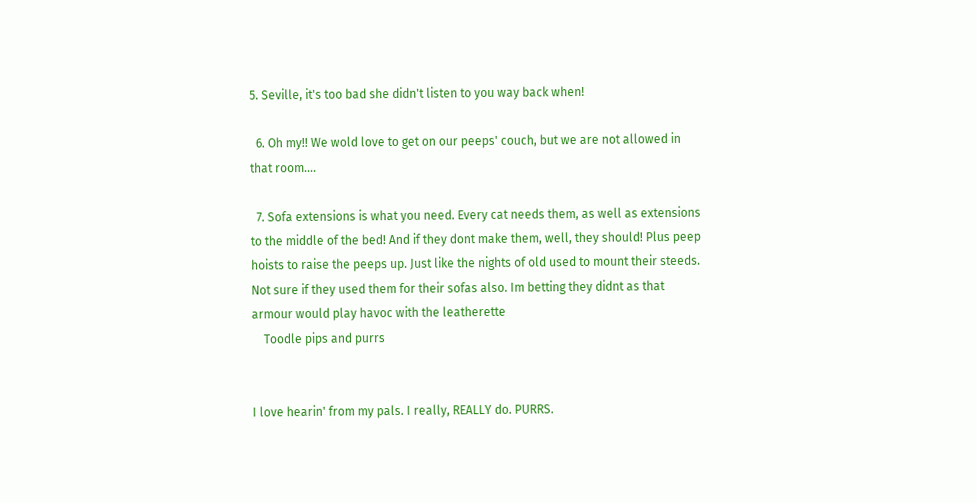5. Seville, it's too bad she didn't listen to you way back when!

  6. Oh my!! We wold love to get on our peeps' couch, but we are not allowed in that room....

  7. Sofa extensions is what you need. Every cat needs them, as well as extensions to the middle of the bed! And if they dont make them, well, they should! Plus peep hoists to raise the peeps up. Just like the nights of old used to mount their steeds. Not sure if they used them for their sofas also. Im betting they didnt as that armour would play havoc with the leatherette
    Toodle pips and purrs


I love hearin' from my pals. I really, REALLY do. PURRS.